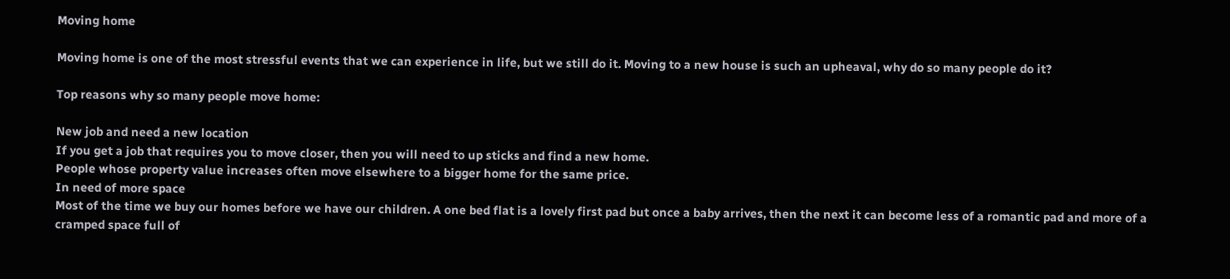Moving home

Moving home is one of the most stressful events that we can experience in life, but we still do it. Moving to a new house is such an upheaval, why do so many people do it?

Top reasons why so many people move home:

New job and need a new location
If you get a job that requires you to move closer, then you will need to up sticks and find a new home.
People whose property value increases often move elsewhere to a bigger home for the same price.
In need of more space
Most of the time we buy our homes before we have our children. A one bed flat is a lovely first pad but once a baby arrives, then the next it can become less of a romantic pad and more of a cramped space full of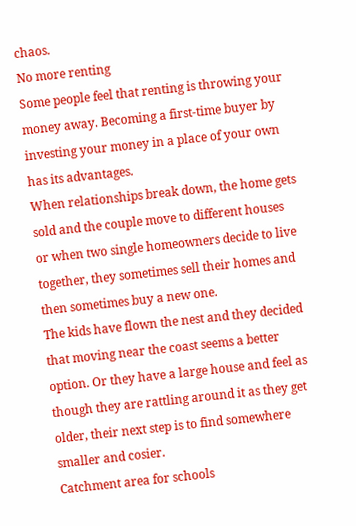chaos.
No more renting
Some people feel that renting is throwing your money away. Becoming a first-time buyer by investing your money in a place of your own has its advantages.
When relationships break down, the home gets sold and the couple move to different houses or when two single homeowners decide to live together, they sometimes sell their homes and then sometimes buy a new one.
The kids have flown the nest and they decided that moving near the coast seems a better option. Or they have a large house and feel as though they are rattling around it as they get older, their next step is to find somewhere smaller and cosier.
Catchment area for schools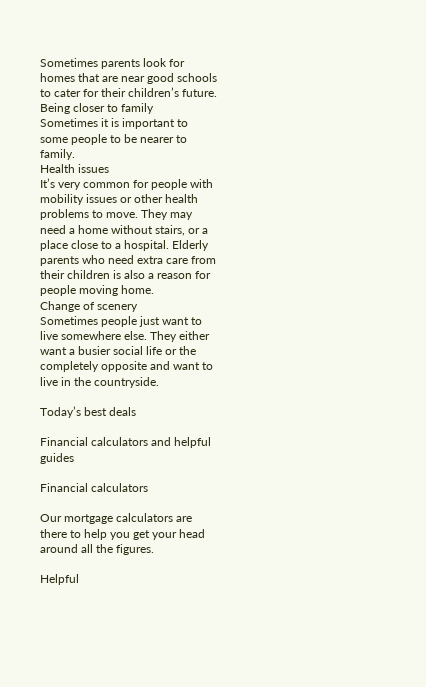Sometimes parents look for homes that are near good schools to cater for their children’s future.
Being closer to family
Sometimes it is important to some people to be nearer to family.
Health issues
It’s very common for people with mobility issues or other health problems to move. They may need a home without stairs, or a place close to a hospital. Elderly parents who need extra care from their children is also a reason for people moving home.
Change of scenery
Sometimes people just want to live somewhere else. They either want a busier social life or the completely opposite and want to live in the countryside.

Today’s best deals

Financial calculators and helpful guides

Financial calculators

Our mortgage calculators are there to help you get your head around all the figures.

Helpful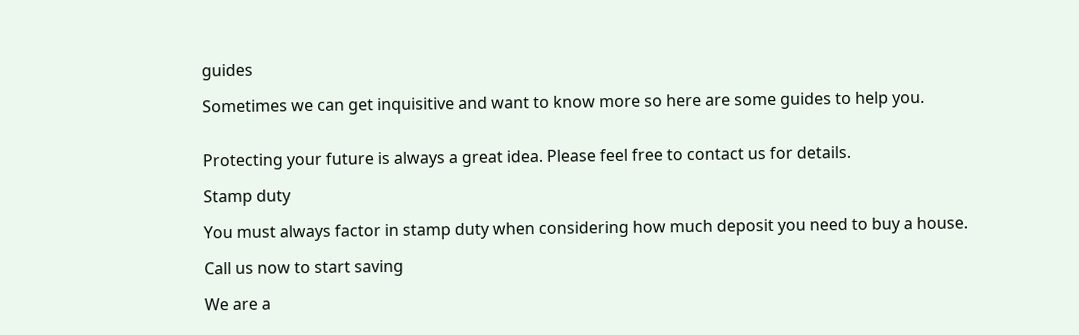guides

Sometimes we can get inquisitive and want to know more so here are some guides to help you.


Protecting your future is always a great idea. Please feel free to contact us for details.

Stamp duty

You must always factor in stamp duty when considering how much deposit you need to buy a house.

Call us now to start saving

We are a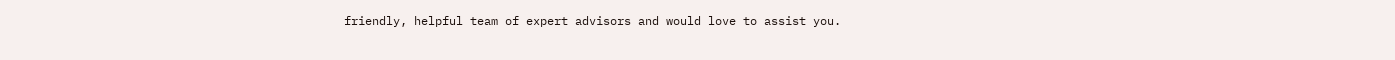friendly, helpful team of expert advisors and would love to assist you.